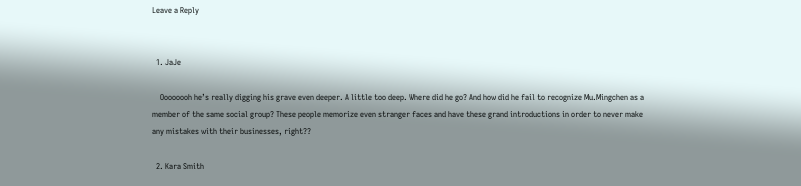Leave a Reply


  1. JaJe

    Oooooooh he’s really digging his grave even deeper. A little too deep. Where did he go? And how did he fail to recognize Mu.Mingchen as a member of the same social group? These people memorize even stranger faces and have these grand introductions in order to never make any mistakes with their businesses, right??

  2. Kara Smith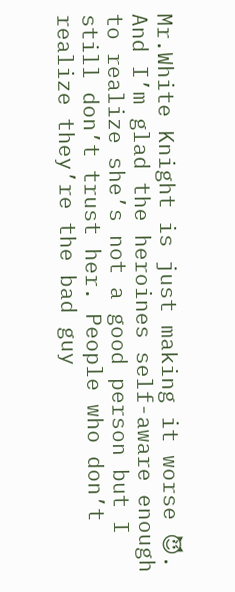Mr.White Knight is just making it worse 😈. And I’m glad the heroines self-aware enough to realize she’s not a good person but I still don’t trust her. People who don’t realize they’re the bad guy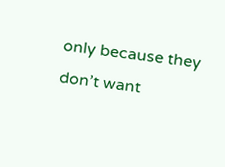only because they don’t want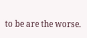to be are the worse.